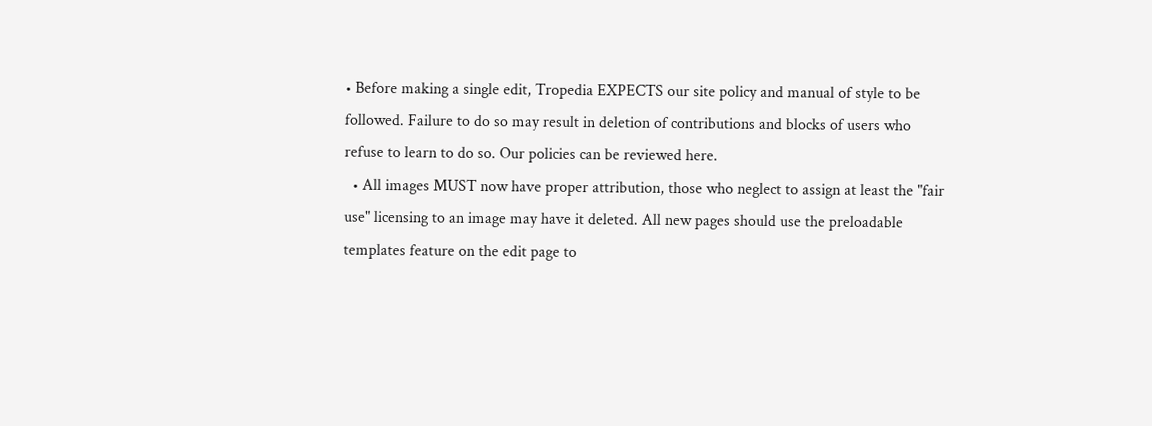• Before making a single edit, Tropedia EXPECTS our site policy and manual of style to be followed. Failure to do so may result in deletion of contributions and blocks of users who refuse to learn to do so. Our policies can be reviewed here.
  • All images MUST now have proper attribution, those who neglect to assign at least the "fair use" licensing to an image may have it deleted. All new pages should use the preloadable templates feature on the edit page to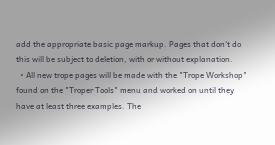add the appropriate basic page markup. Pages that don't do this will be subject to deletion, with or without explanation.
  • All new trope pages will be made with the "Trope Workshop" found on the "Troper Tools" menu and worked on until they have at least three examples. The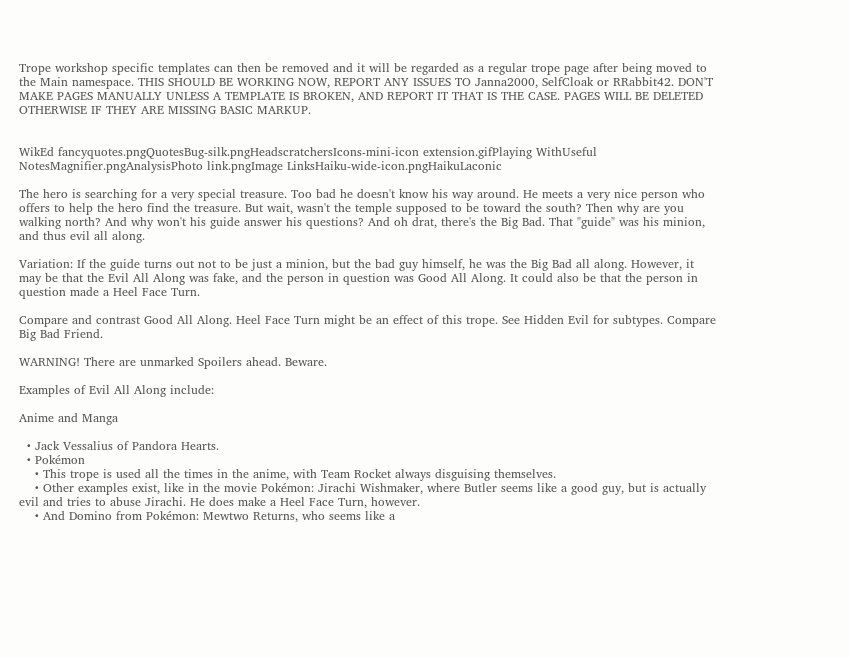Trope workshop specific templates can then be removed and it will be regarded as a regular trope page after being moved to the Main namespace. THIS SHOULD BE WORKING NOW, REPORT ANY ISSUES TO Janna2000, SelfCloak or RRabbit42. DON'T MAKE PAGES MANUALLY UNLESS A TEMPLATE IS BROKEN, AND REPORT IT THAT IS THE CASE. PAGES WILL BE DELETED OTHERWISE IF THEY ARE MISSING BASIC MARKUP.


WikEd fancyquotes.pngQuotesBug-silk.pngHeadscratchersIcons-mini-icon extension.gifPlaying WithUseful NotesMagnifier.pngAnalysisPhoto link.pngImage LinksHaiku-wide-icon.pngHaikuLaconic

The hero is searching for a very special treasure. Too bad he doesn't know his way around. He meets a very nice person who offers to help the hero find the treasure. But wait, wasn't the temple supposed to be toward the south? Then why are you walking north? And why won't his guide answer his questions? And oh drat, there's the Big Bad. That "guide" was his minion, and thus evil all along.

Variation: If the guide turns out not to be just a minion, but the bad guy himself, he was the Big Bad all along. However, it may be that the Evil All Along was fake, and the person in question was Good All Along. It could also be that the person in question made a Heel Face Turn.

Compare and contrast Good All Along. Heel Face Turn might be an effect of this trope. See Hidden Evil for subtypes. Compare Big Bad Friend.

WARNING! There are unmarked Spoilers ahead. Beware.

Examples of Evil All Along include:

Anime and Manga

  • Jack Vessalius of Pandora Hearts.
  • Pokémon
    • This trope is used all the times in the anime, with Team Rocket always disguising themselves.
    • Other examples exist, like in the movie Pokémon: Jirachi Wishmaker, where Butler seems like a good guy, but is actually evil and tries to abuse Jirachi. He does make a Heel Face Turn, however.
    • And Domino from Pokémon: Mewtwo Returns, who seems like a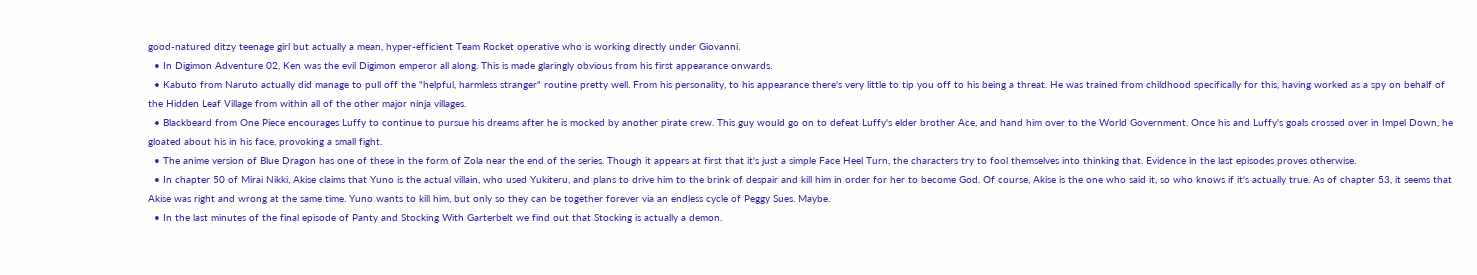good-natured ditzy teenage girl but actually a mean, hyper-efficient Team Rocket operative who is working directly under Giovanni.
  • In Digimon Adventure 02, Ken was the evil Digimon emperor all along. This is made glaringly obvious from his first appearance onwards.
  • Kabuto from Naruto actually did manage to pull off the "helpful, harmless stranger" routine pretty well. From his personality, to his appearance there's very little to tip you off to his being a threat. He was trained from childhood specifically for this, having worked as a spy on behalf of the Hidden Leaf Village from within all of the other major ninja villages.
  • Blackbeard from One Piece encourages Luffy to continue to pursue his dreams after he is mocked by another pirate crew. This guy would go on to defeat Luffy's elder brother Ace, and hand him over to the World Government. Once his and Luffy's goals crossed over in Impel Down, he gloated about his in his face, provoking a small fight.
  • The anime version of Blue Dragon has one of these in the form of Zola near the end of the series. Though it appears at first that it's just a simple Face Heel Turn, the characters try to fool themselves into thinking that. Evidence in the last episodes proves otherwise.
  • In chapter 50 of Mirai Nikki, Akise claims that Yuno is the actual villain, who used Yukiteru, and plans to drive him to the brink of despair and kill him in order for her to become God. Of course, Akise is the one who said it, so who knows if it's actually true. As of chapter 53, it seems that Akise was right and wrong at the same time. Yuno wants to kill him, but only so they can be together forever via an endless cycle of Peggy Sues. Maybe.
  • In the last minutes of the final episode of Panty and Stocking With Garterbelt we find out that Stocking is actually a demon.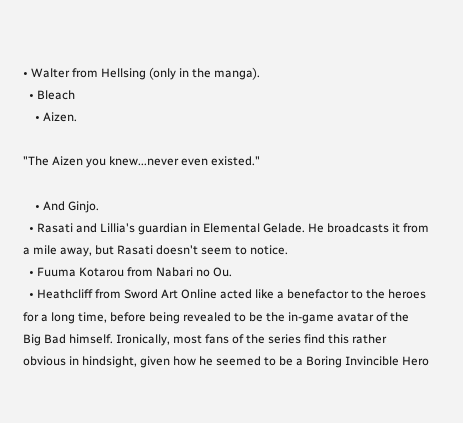• Walter from Hellsing (only in the manga).
  • Bleach
    • Aizen.

"The Aizen you knew...never even existed."

    • And Ginjo.
  • Rasati and Lillia's guardian in Elemental Gelade. He broadcasts it from a mile away, but Rasati doesn't seem to notice.
  • Fuuma Kotarou from Nabari no Ou.
  • Heathcliff from Sword Art Online acted like a benefactor to the heroes for a long time, before being revealed to be the in-game avatar of the Big Bad himself. Ironically, most fans of the series find this rather obvious in hindsight, given how he seemed to be a Boring Invincible Hero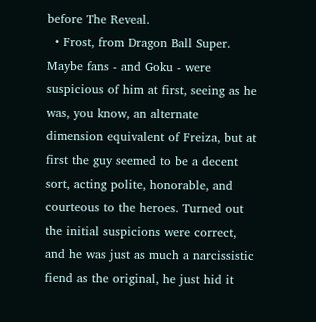before The Reveal.
  • Frost, from Dragon Ball Super. Maybe fans - and Goku - were suspicious of him at first, seeing as he was, you know, an alternate dimension equivalent of Freiza, but at first the guy seemed to be a decent sort, acting polite, honorable, and courteous to the heroes. Turned out the initial suspicions were correct, and he was just as much a narcissistic fiend as the original, he just hid it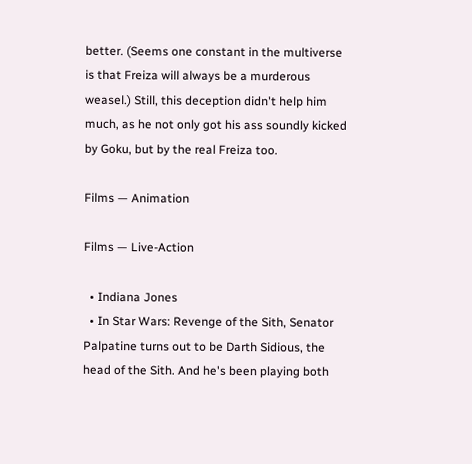better. (Seems one constant in the multiverse is that Freiza will always be a murderous weasel.) Still, this deception didn't help him much, as he not only got his ass soundly kicked by Goku, but by the real Freiza too.

Films — Animation

Films — Live-Action

  • Indiana Jones
  • In Star Wars: Revenge of the Sith, Senator Palpatine turns out to be Darth Sidious, the head of the Sith. And he's been playing both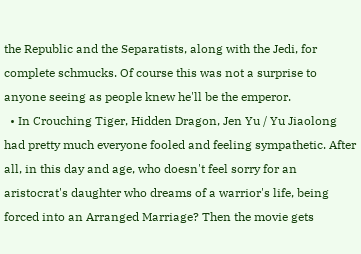the Republic and the Separatists, along with the Jedi, for complete schmucks. Of course this was not a surprise to anyone seeing as people knew he'll be the emperor.
  • In Crouching Tiger, Hidden Dragon, Jen Yu / Yu Jiaolong had pretty much everyone fooled and feeling sympathetic. After all, in this day and age, who doesn't feel sorry for an aristocrat's daughter who dreams of a warrior's life, being forced into an Arranged Marriage? Then the movie gets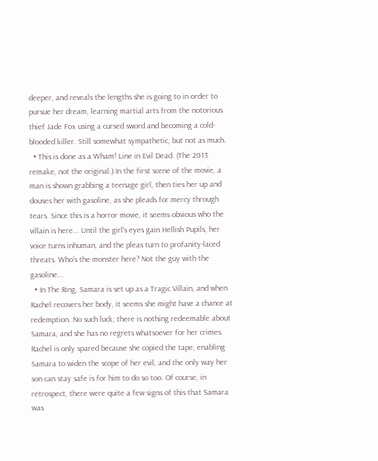deeper, and reveals the lengths she is going to in order to pursue her dream, learning martial arts from the notorious thief Jade Fox using a cursed sword and becoming a cold-blooded killer. Still somewhat sympathetic, but not as much.
  • This is done as a Wham! Line in Evil Dead. (The 2013 remake, not the original.) In the first scene of the movie, a man is shown grabbing a teenage girl, then ties her up and douses her with gasoline, as she pleads for mercy through tears. Since this is a horror movie, it seems obvious who the villain is here... Until the girl's eyes gain Hellish Pupils, her voice turns inhuman, and the pleas turn to profanity-laced threats. Who's the monster here? Not the guy with the gasoline...
  • In The Ring, Samara is set up as a Tragic Villain, and when Rachel recovers her body, it seems she might have a chance at redemption. No such luck; there is nothing redeemable about Samara, and she has no regrets whatsoever for her crimes. Rachel is only spared because she copied the tape, enabling Samara to widen the scope of her evil, and the only way her son can stay safe is for him to do so too. Of course, in retrospect, there were quite a few signs of this that Samara was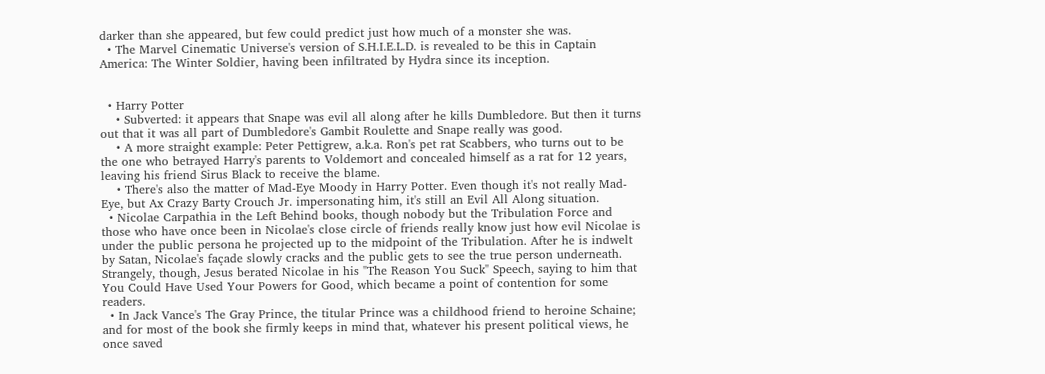darker than she appeared, but few could predict just how much of a monster she was.
  • The Marvel Cinematic Universe's version of S.H.I.E.L.D. is revealed to be this in Captain America: The Winter Soldier, having been infiltrated by Hydra since its inception.


  • Harry Potter
    • Subverted: it appears that Snape was evil all along after he kills Dumbledore. But then it turns out that it was all part of Dumbledore's Gambit Roulette and Snape really was good.
    • A more straight example: Peter Pettigrew, a.k.a. Ron's pet rat Scabbers, who turns out to be the one who betrayed Harry's parents to Voldemort and concealed himself as a rat for 12 years, leaving his friend Sirus Black to receive the blame.
    • There's also the matter of Mad-Eye Moody in Harry Potter. Even though it's not really Mad-Eye, but Ax Crazy Barty Crouch Jr. impersonating him, it's still an Evil All Along situation.
  • Nicolae Carpathia in the Left Behind books, though nobody but the Tribulation Force and those who have once been in Nicolae's close circle of friends really know just how evil Nicolae is under the public persona he projected up to the midpoint of the Tribulation. After he is indwelt by Satan, Nicolae's façade slowly cracks and the public gets to see the true person underneath. Strangely, though, Jesus berated Nicolae in his "The Reason You Suck" Speech, saying to him that You Could Have Used Your Powers for Good, which became a point of contention for some readers.
  • In Jack Vance's The Gray Prince, the titular Prince was a childhood friend to heroine Schaine; and for most of the book she firmly keeps in mind that, whatever his present political views, he once saved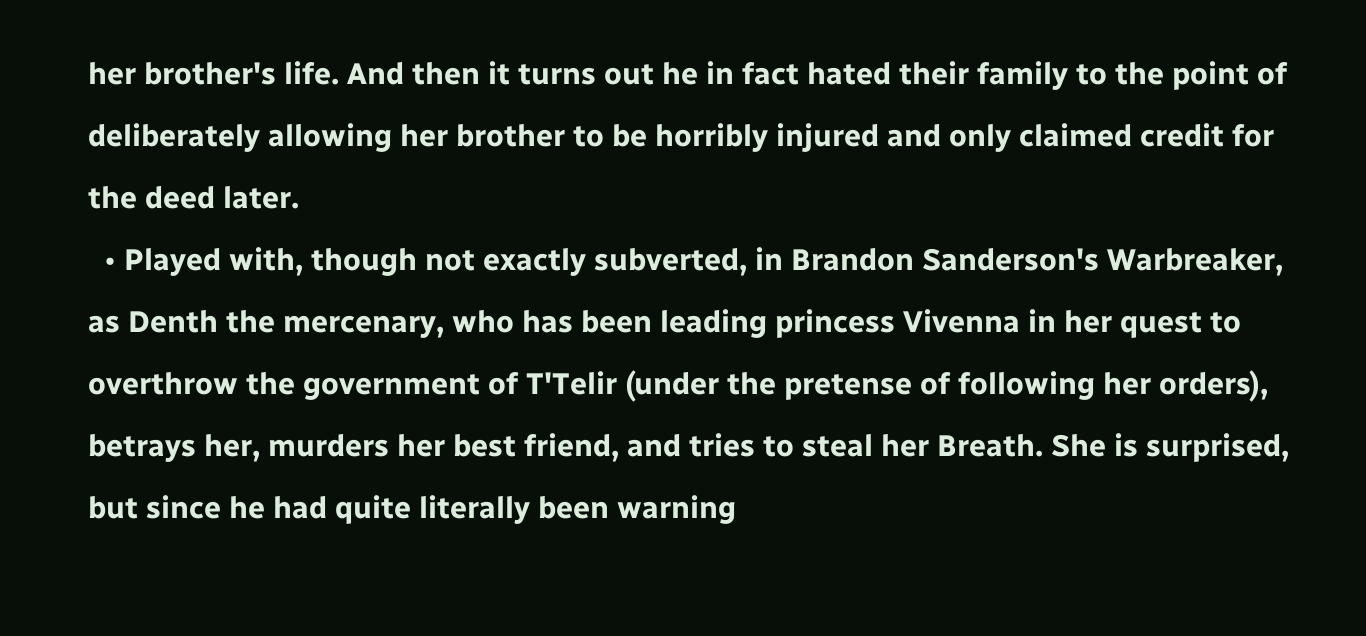her brother's life. And then it turns out he in fact hated their family to the point of deliberately allowing her brother to be horribly injured and only claimed credit for the deed later.
  • Played with, though not exactly subverted, in Brandon Sanderson's Warbreaker, as Denth the mercenary, who has been leading princess Vivenna in her quest to overthrow the government of T'Telir (under the pretense of following her orders), betrays her, murders her best friend, and tries to steal her Breath. She is surprised, but since he had quite literally been warning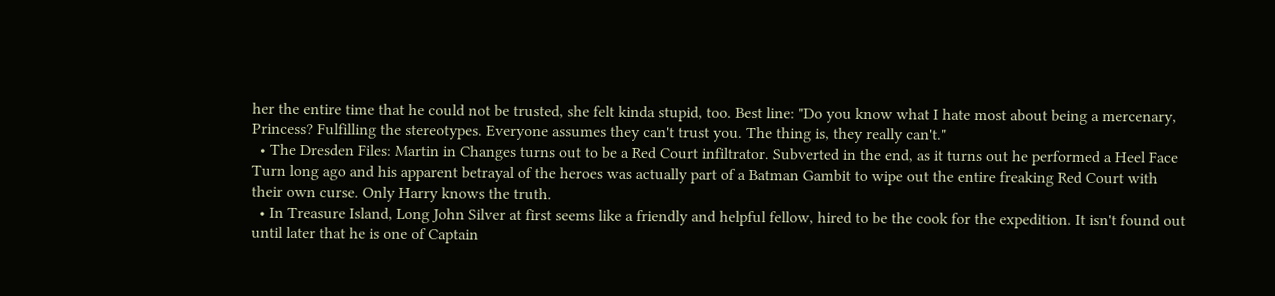her the entire time that he could not be trusted, she felt kinda stupid, too. Best line: "Do you know what I hate most about being a mercenary, Princess? Fulfilling the stereotypes. Everyone assumes they can't trust you. The thing is, they really can't."
  • The Dresden Files: Martin in Changes turns out to be a Red Court infiltrator. Subverted in the end, as it turns out he performed a Heel Face Turn long ago and his apparent betrayal of the heroes was actually part of a Batman Gambit to wipe out the entire freaking Red Court with their own curse. Only Harry knows the truth.
  • In Treasure Island, Long John Silver at first seems like a friendly and helpful fellow, hired to be the cook for the expedition. It isn't found out until later that he is one of Captain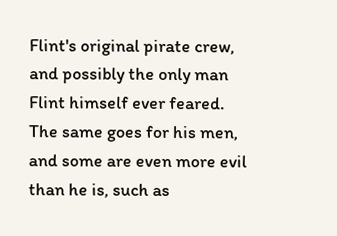Flint's original pirate crew, and possibly the only man Flint himself ever feared. The same goes for his men, and some are even more evil than he is, such as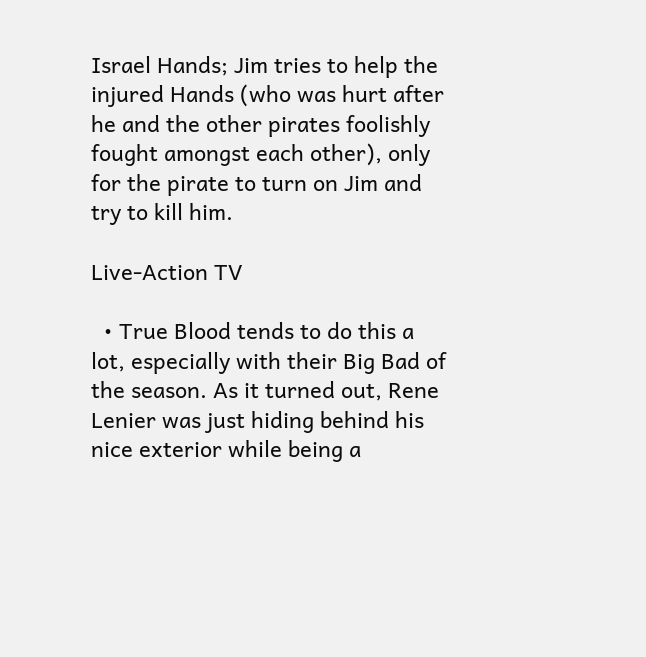Israel Hands; Jim tries to help the injured Hands (who was hurt after he and the other pirates foolishly fought amongst each other), only for the pirate to turn on Jim and try to kill him.

Live-Action TV

  • True Blood tends to do this a lot, especially with their Big Bad of the season. As it turned out, Rene Lenier was just hiding behind his nice exterior while being a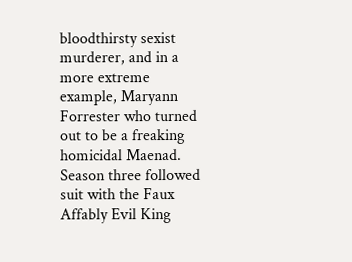bloodthirsty sexist murderer, and in a more extreme example, Maryann Forrester who turned out to be a freaking homicidal Maenad. Season three followed suit with the Faux Affably Evil King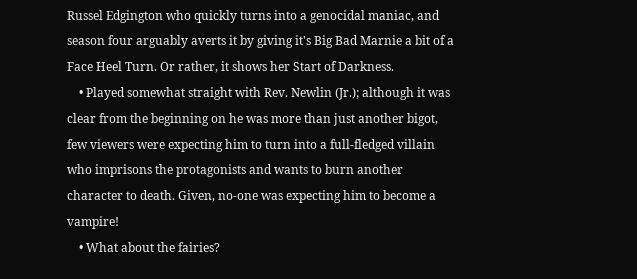Russel Edgington who quickly turns into a genocidal maniac, and season four arguably averts it by giving it's Big Bad Marnie a bit of a Face Heel Turn. Or rather, it shows her Start of Darkness.
    • Played somewhat straight with Rev. Newlin (Jr.); although it was clear from the beginning on he was more than just another bigot, few viewers were expecting him to turn into a full-fledged villain who imprisons the protagonists and wants to burn another character to death. Given, no-one was expecting him to become a vampire!
    • What about the fairies?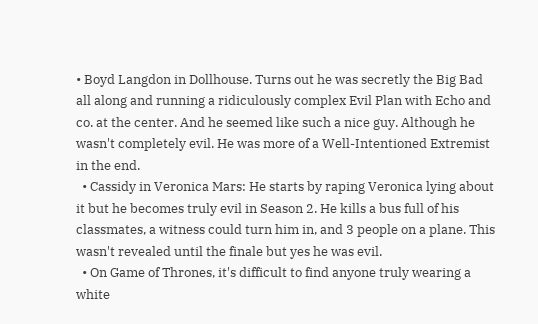• Boyd Langdon in Dollhouse. Turns out he was secretly the Big Bad all along and running a ridiculously complex Evil Plan with Echo and co. at the center. And he seemed like such a nice guy. Although he wasn't completely evil. He was more of a Well-Intentioned Extremist in the end.
  • Cassidy in Veronica Mars: He starts by raping Veronica lying about it but he becomes truly evil in Season 2. He kills a bus full of his classmates, a witness could turn him in, and 3 people on a plane. This wasn't revealed until the finale but yes he was evil.
  • On Game of Thrones, it's difficult to find anyone truly wearing a white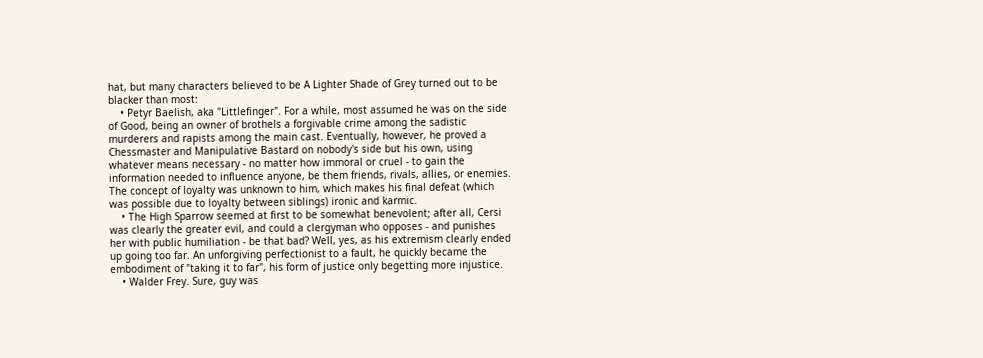hat, but many characters believed to be A Lighter Shade of Grey turned out to be blacker than most:
    • Petyr Baelish, aka "Littlefinger". For a while, most assumed he was on the side of Good, being an owner of brothels a forgivable crime among the sadistic murderers and rapists among the main cast. Eventually, however, he proved a Chessmaster and Manipulative Bastard on nobody's side but his own, using whatever means necessary - no matter how immoral or cruel - to gain the information needed to influence anyone, be them friends, rivals, allies, or enemies. The concept of loyalty was unknown to him, which makes his final defeat (which was possible due to loyalty between siblings) ironic and karmic.
    • The High Sparrow seemed at first to be somewhat benevolent; after all, Cersi was clearly the greater evil, and could a clergyman who opposes - and punishes her with public humiliation - be that bad? Well, yes, as his extremism clearly ended up going too far. An unforgiving perfectionist to a fault, he quickly became the embodiment of "taking it to far", his form of justice only begetting more injustice.
    • Walder Frey. Sure, guy was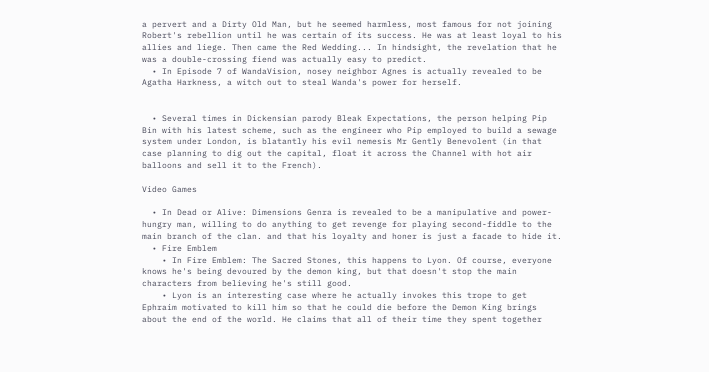a pervert and a Dirty Old Man, but he seemed harmless, most famous for not joining Robert's rebellion until he was certain of its success. He was at least loyal to his allies and liege. Then came the Red Wedding... In hindsight, the revelation that he was a double-crossing fiend was actually easy to predict.
  • In Episode 7 of WandaVision, nosey neighbor Agnes is actually revealed to be Agatha Harkness, a witch out to steal Wanda's power for herself.


  • Several times in Dickensian parody Bleak Expectations, the person helping Pip Bin with his latest scheme, such as the engineer who Pip employed to build a sewage system under London, is blatantly his evil nemesis Mr Gently Benevolent (in that case planning to dig out the capital, float it across the Channel with hot air balloons and sell it to the French).

Video Games

  • In Dead or Alive: Dimensions Genra is revealed to be a manipulative and power-hungry man, willing to do anything to get revenge for playing second-fiddle to the main branch of the clan. and that his loyalty and honer is just a facade to hide it.
  • Fire Emblem
    • In Fire Emblem: The Sacred Stones, this happens to Lyon. Of course, everyone knows he's being devoured by the demon king, but that doesn't stop the main characters from believing he's still good.
    • Lyon is an interesting case where he actually invokes this trope to get Ephraim motivated to kill him so that he could die before the Demon King brings about the end of the world. He claims that all of their time they spent together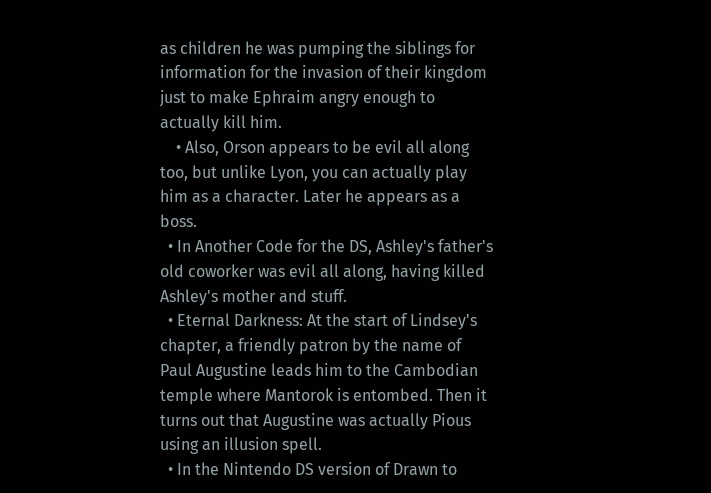as children he was pumping the siblings for information for the invasion of their kingdom just to make Ephraim angry enough to actually kill him.
    • Also, Orson appears to be evil all along too, but unlike Lyon, you can actually play him as a character. Later he appears as a boss.
  • In Another Code for the DS, Ashley's father's old coworker was evil all along, having killed Ashley's mother and stuff.
  • Eternal Darkness: At the start of Lindsey's chapter, a friendly patron by the name of Paul Augustine leads him to the Cambodian temple where Mantorok is entombed. Then it turns out that Augustine was actually Pious using an illusion spell.
  • In the Nintendo DS version of Drawn to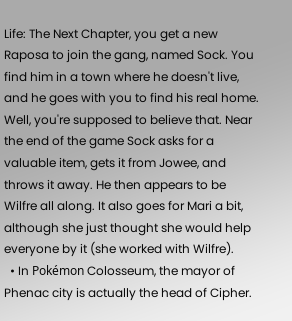Life: The Next Chapter, you get a new Raposa to join the gang, named Sock. You find him in a town where he doesn't live, and he goes with you to find his real home. Well, you're supposed to believe that. Near the end of the game Sock asks for a valuable item, gets it from Jowee, and throws it away. He then appears to be Wilfre all along. It also goes for Mari a bit, although she just thought she would help everyone by it (she worked with Wilfre).
  • In Pokémon Colosseum, the mayor of Phenac city is actually the head of Cipher.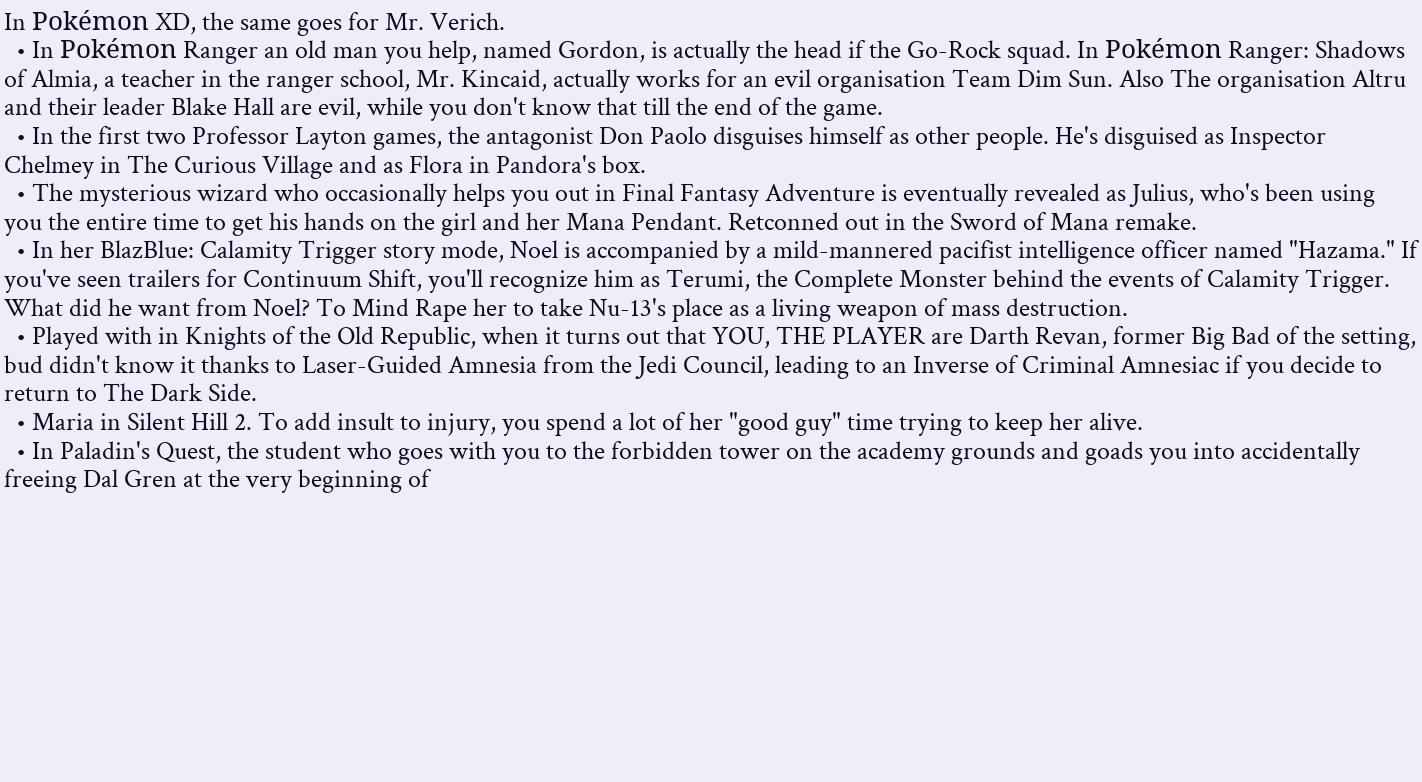In Pokémon XD, the same goes for Mr. Verich.
  • In Pokémon Ranger an old man you help, named Gordon, is actually the head if the Go-Rock squad. In Pokémon Ranger: Shadows of Almia, a teacher in the ranger school, Mr. Kincaid, actually works for an evil organisation Team Dim Sun. Also The organisation Altru and their leader Blake Hall are evil, while you don't know that till the end of the game.
  • In the first two Professor Layton games, the antagonist Don Paolo disguises himself as other people. He's disguised as Inspector Chelmey in The Curious Village and as Flora in Pandora's box.
  • The mysterious wizard who occasionally helps you out in Final Fantasy Adventure is eventually revealed as Julius, who's been using you the entire time to get his hands on the girl and her Mana Pendant. Retconned out in the Sword of Mana remake.
  • In her BlazBlue: Calamity Trigger story mode, Noel is accompanied by a mild-mannered pacifist intelligence officer named "Hazama." If you've seen trailers for Continuum Shift, you'll recognize him as Terumi, the Complete Monster behind the events of Calamity Trigger. What did he want from Noel? To Mind Rape her to take Nu-13's place as a living weapon of mass destruction.
  • Played with in Knights of the Old Republic, when it turns out that YOU, THE PLAYER are Darth Revan, former Big Bad of the setting, bud didn't know it thanks to Laser-Guided Amnesia from the Jedi Council, leading to an Inverse of Criminal Amnesiac if you decide to return to The Dark Side.
  • Maria in Silent Hill 2. To add insult to injury, you spend a lot of her "good guy" time trying to keep her alive.
  • In Paladin's Quest, the student who goes with you to the forbidden tower on the academy grounds and goads you into accidentally freeing Dal Gren at the very beginning of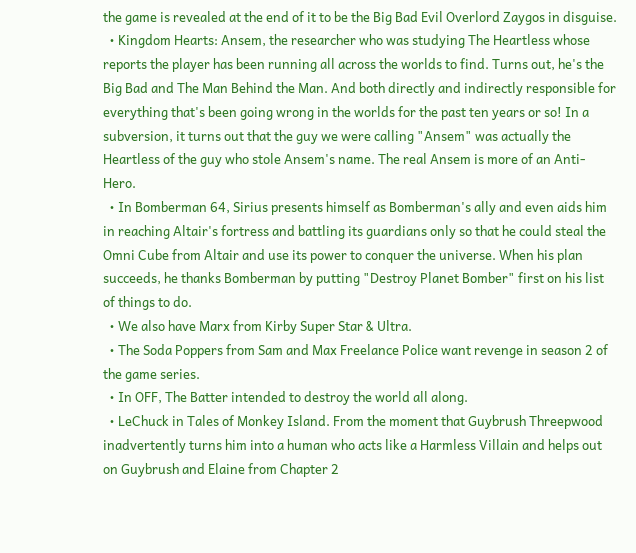the game is revealed at the end of it to be the Big Bad Evil Overlord Zaygos in disguise.
  • Kingdom Hearts: Ansem, the researcher who was studying The Heartless whose reports the player has been running all across the worlds to find. Turns out, he's the Big Bad and The Man Behind the Man. And both directly and indirectly responsible for everything that's been going wrong in the worlds for the past ten years or so! In a subversion, it turns out that the guy we were calling "Ansem" was actually the Heartless of the guy who stole Ansem's name. The real Ansem is more of an Anti-Hero.
  • In Bomberman 64, Sirius presents himself as Bomberman's ally and even aids him in reaching Altair's fortress and battling its guardians only so that he could steal the Omni Cube from Altair and use its power to conquer the universe. When his plan succeeds, he thanks Bomberman by putting "Destroy Planet Bomber" first on his list of things to do.
  • We also have Marx from Kirby Super Star & Ultra.
  • The Soda Poppers from Sam and Max Freelance Police want revenge in season 2 of the game series.
  • In OFF, The Batter intended to destroy the world all along.
  • LeChuck in Tales of Monkey Island. From the moment that Guybrush Threepwood inadvertently turns him into a human who acts like a Harmless Villain and helps out on Guybrush and Elaine from Chapter 2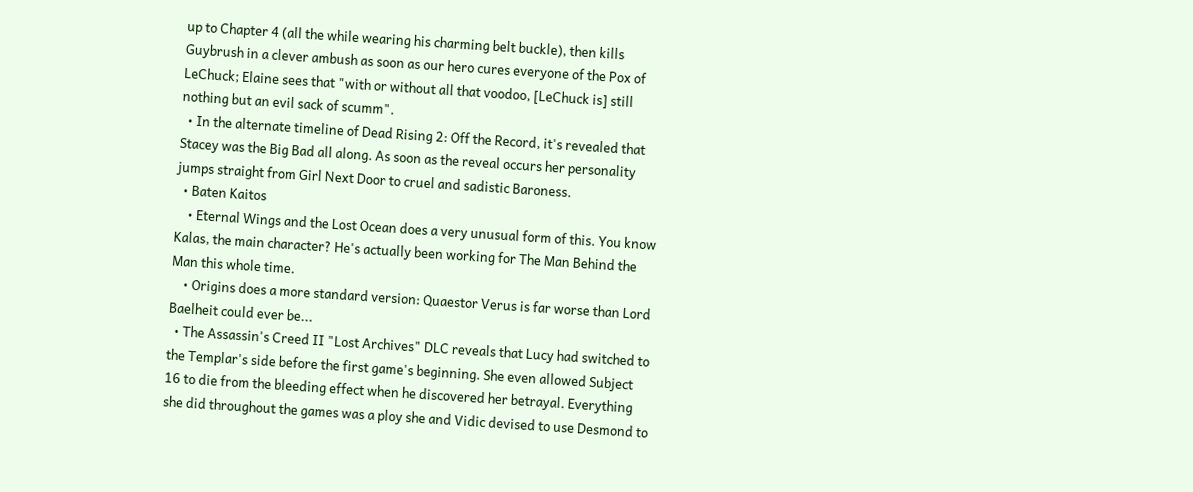up to Chapter 4 (all the while wearing his charming belt buckle), then kills Guybrush in a clever ambush as soon as our hero cures everyone of the Pox of LeChuck; Elaine sees that "with or without all that voodoo, [LeChuck is] still nothing but an evil sack of scumm".
  • In the alternate timeline of Dead Rising 2: Off the Record, it's revealed that Stacey was the Big Bad all along. As soon as the reveal occurs her personality jumps straight from Girl Next Door to cruel and sadistic Baroness.
  • Baten Kaitos
    • Eternal Wings and the Lost Ocean does a very unusual form of this. You know Kalas, the main character? He's actually been working for The Man Behind the Man this whole time.
    • Origins does a more standard version: Quaestor Verus is far worse than Lord Baelheit could ever be...
  • The Assassin's Creed II "Lost Archives" DLC reveals that Lucy had switched to the Templar's side before the first game's beginning. She even allowed Subject 16 to die from the bleeding effect when he discovered her betrayal. Everything she did throughout the games was a ploy she and Vidic devised to use Desmond to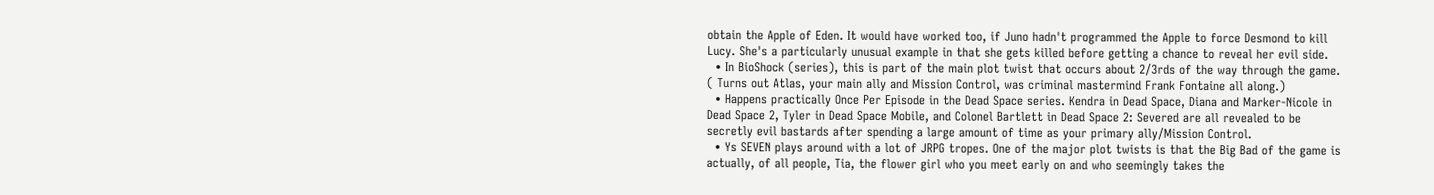obtain the Apple of Eden. It would have worked too, if Juno hadn't programmed the Apple to force Desmond to kill Lucy. She's a particularly unusual example in that she gets killed before getting a chance to reveal her evil side.
  • In BioShock (series), this is part of the main plot twist that occurs about 2/3rds of the way through the game. ( Turns out Atlas, your main ally and Mission Control, was criminal mastermind Frank Fontaine all along.)
  • Happens practically Once Per Episode in the Dead Space series. Kendra in Dead Space, Diana and Marker-Nicole in Dead Space 2, Tyler in Dead Space Mobile, and Colonel Bartlett in Dead Space 2: Severed are all revealed to be secretly evil bastards after spending a large amount of time as your primary ally/Mission Control.
  • Ys SEVEN plays around with a lot of JRPG tropes. One of the major plot twists is that the Big Bad of the game is actually, of all people, Tia, the flower girl who you meet early on and who seemingly takes the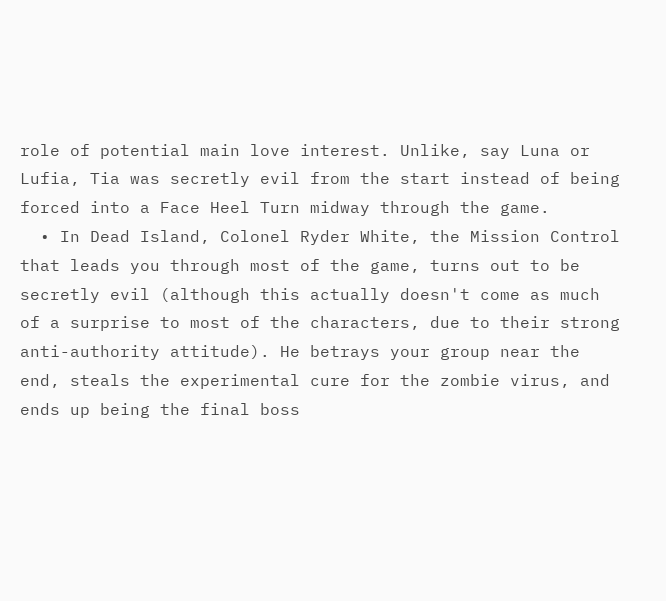role of potential main love interest. Unlike, say Luna or Lufia, Tia was secretly evil from the start instead of being forced into a Face Heel Turn midway through the game.
  • In Dead Island, Colonel Ryder White, the Mission Control that leads you through most of the game, turns out to be secretly evil (although this actually doesn't come as much of a surprise to most of the characters, due to their strong anti-authority attitude). He betrays your group near the end, steals the experimental cure for the zombie virus, and ends up being the final boss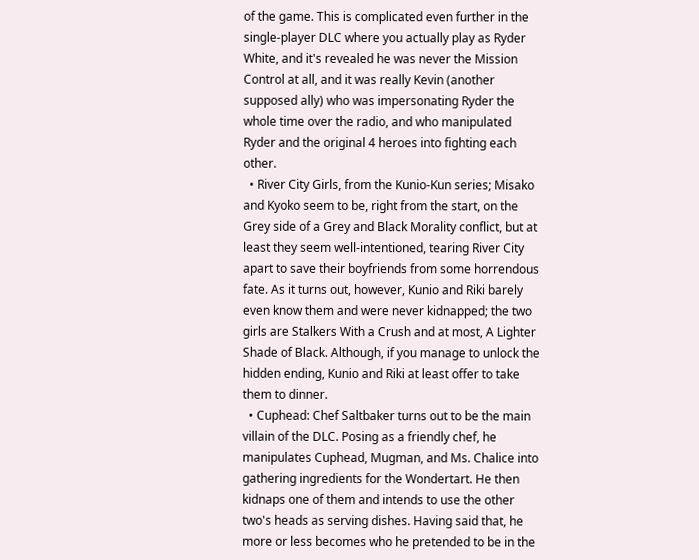of the game. This is complicated even further in the single-player DLC where you actually play as Ryder White, and it's revealed he was never the Mission Control at all, and it was really Kevin (another supposed ally) who was impersonating Ryder the whole time over the radio, and who manipulated Ryder and the original 4 heroes into fighting each other.
  • River City Girls, from the Kunio-Kun series; Misako and Kyoko seem to be, right from the start, on the Grey side of a Grey and Black Morality conflict, but at least they seem well-intentioned, tearing River City apart to save their boyfriends from some horrendous fate. As it turns out, however, Kunio and Riki barely even know them and were never kidnapped; the two girls are Stalkers With a Crush and at most, A Lighter Shade of Black. Although, if you manage to unlock the hidden ending, Kunio and Riki at least offer to take them to dinner.
  • Cuphead: Chef Saltbaker turns out to be the main villain of the DLC. Posing as a friendly chef, he manipulates Cuphead, Mugman, and Ms. Chalice into gathering ingredients for the Wondertart. He then kidnaps one of them and intends to use the other two's heads as serving dishes. Having said that, he more or less becomes who he pretended to be in the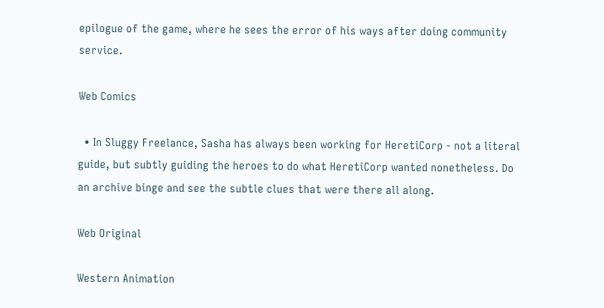epilogue of the game, where he sees the error of his ways after doing community service.

Web Comics

  • In Sluggy Freelance, Sasha has always been working for HeretiCorp - not a literal guide, but subtly guiding the heroes to do what HeretiCorp wanted nonetheless. Do an archive binge and see the subtle clues that were there all along.

Web Original

Western Animation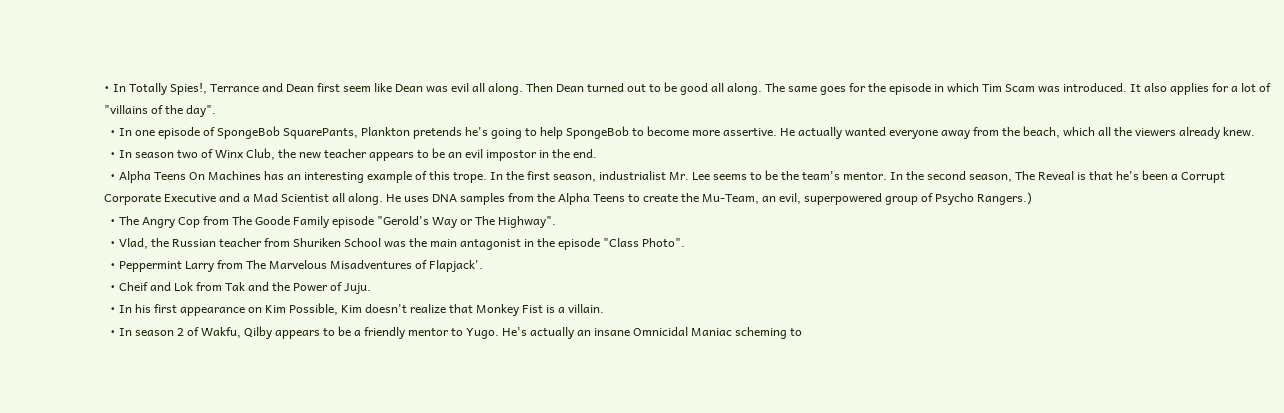• In Totally Spies!, Terrance and Dean first seem like Dean was evil all along. Then Dean turned out to be good all along. The same goes for the episode in which Tim Scam was introduced. It also applies for a lot of "villains of the day".
  • In one episode of SpongeBob SquarePants, Plankton pretends he's going to help SpongeBob to become more assertive. He actually wanted everyone away from the beach, which all the viewers already knew.
  • In season two of Winx Club, the new teacher appears to be an evil impostor in the end.
  • Alpha Teens On Machines has an interesting example of this trope. In the first season, industrialist Mr. Lee seems to be the team's mentor. In the second season, The Reveal is that he's been a Corrupt Corporate Executive and a Mad Scientist all along. He uses DNA samples from the Alpha Teens to create the Mu-Team, an evil, superpowered group of Psycho Rangers.)
  • The Angry Cop from The Goode Family episode "Gerold's Way or The Highway".
  • Vlad, the Russian teacher from Shuriken School was the main antagonist in the episode "Class Photo".
  • Peppermint Larry from The Marvelous Misadventures of Flapjack'.
  • Cheif and Lok from Tak and the Power of Juju.
  • In his first appearance on Kim Possible, Kim doesn't realize that Monkey Fist is a villain.
  • In season 2 of Wakfu, Qilby appears to be a friendly mentor to Yugo. He's actually an insane Omnicidal Maniac scheming to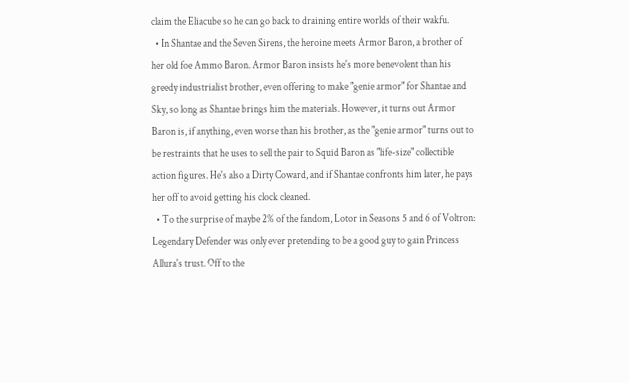claim the Eliacube so he can go back to draining entire worlds of their wakfu.
  • In Shantae and the Seven Sirens, the heroine meets Armor Baron, a brother of her old foe Ammo Baron. Armor Baron insists he's more benevolent than his greedy industrialist brother, even offering to make "genie armor" for Shantae and Sky, so long as Shantae brings him the materials. However, it turns out Armor Baron is, if anything, even worse than his brother, as the "genie armor" turns out to be restraints that he uses to sell the pair to Squid Baron as "life-size" collectible action figures. He's also a Dirty Coward, and if Shantae confronts him later, he pays her off to avoid getting his clock cleaned.
  • To the surprise of maybe 2% of the fandom, Lotor in Seasons 5 and 6 of Voltron: Legendary Defender was only ever pretending to be a good guy to gain Princess Allura's trust. Off to the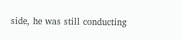side, he was still conducting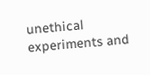unethical experiments and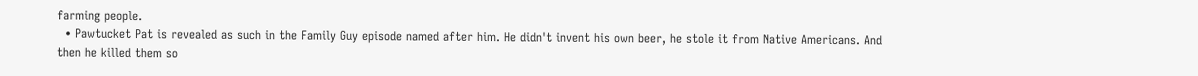farming people.
  • Pawtucket Pat is revealed as such in the Family Guy episode named after him. He didn't invent his own beer, he stole it from Native Americans. And then he killed them so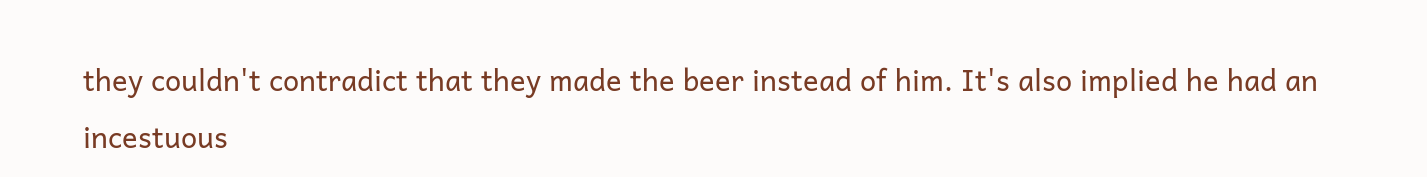they couldn't contradict that they made the beer instead of him. It's also implied he had an incestuous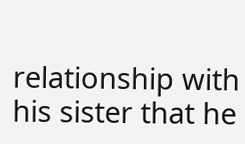relationship with his sister that he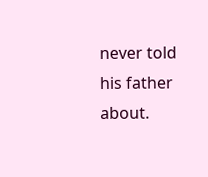never told his father about.